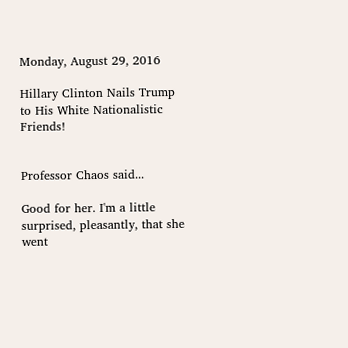Monday, August 29, 2016

Hillary Clinton Nails Trump to His White Nationalistic Friends!


Professor Chaos said...

Good for her. I'm a little surprised, pleasantly, that she went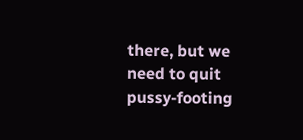there, but we need to quit pussy-footing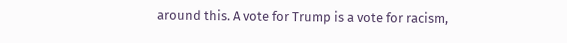around this. A vote for Trump is a vote for racism,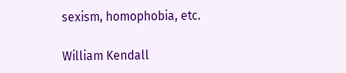sexism, homophobia, etc.

William Kendall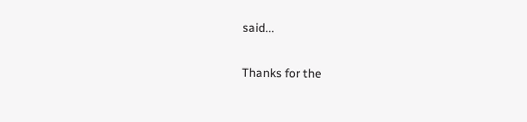said...

Thanks for the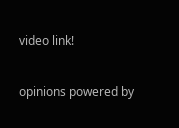video link!

opinions powered by